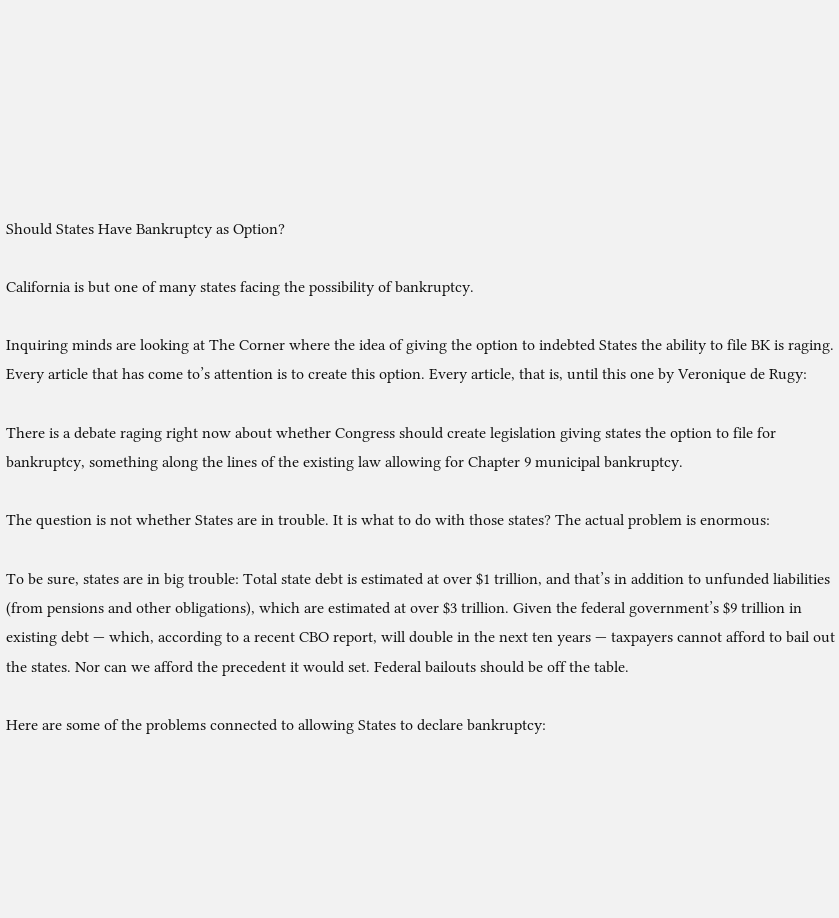Should States Have Bankruptcy as Option?

California is but one of many states facing the possibility of bankruptcy.

Inquiring minds are looking at The Corner where the idea of giving the option to indebted States the ability to file BK is raging. Every article that has come to’s attention is to create this option. Every article, that is, until this one by Veronique de Rugy:

There is a debate raging right now about whether Congress should create legislation giving states the option to file for bankruptcy, something along the lines of the existing law allowing for Chapter 9 municipal bankruptcy.

The question is not whether States are in trouble. It is what to do with those states? The actual problem is enormous:

To be sure, states are in big trouble: Total state debt is estimated at over $1 trillion, and that’s in addition to unfunded liabilities (from pensions and other obligations), which are estimated at over $3 trillion. Given the federal government’s $9 trillion in existing debt — which, according to a recent CBO report, will double in the next ten years — taxpayers cannot afford to bail out the states. Nor can we afford the precedent it would set. Federal bailouts should be off the table.

Here are some of the problems connected to allowing States to declare bankruptcy: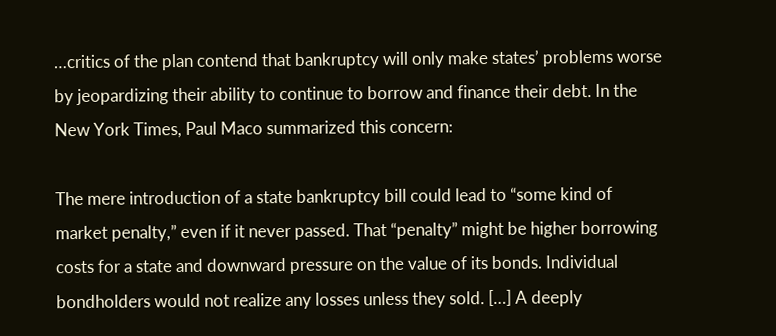…critics of the plan contend that bankruptcy will only make states’ problems worse by jeopardizing their ability to continue to borrow and finance their debt. In the New York Times, Paul Maco summarized this concern:

The mere introduction of a state bankruptcy bill could lead to “some kind of market penalty,” even if it never passed. That “penalty” might be higher borrowing costs for a state and downward pressure on the value of its bonds. Individual bondholders would not realize any losses unless they sold. […] A deeply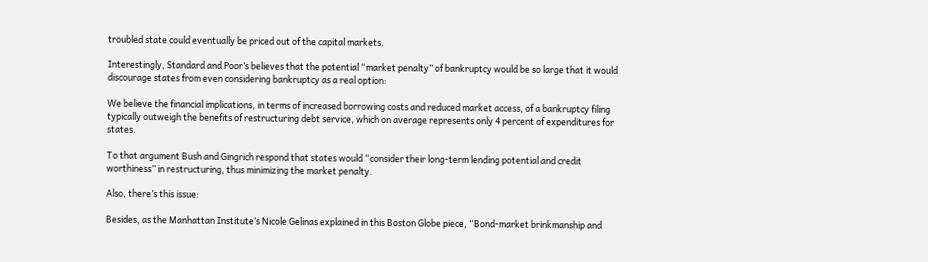troubled state could eventually be priced out of the capital markets.

Interestingly, Standard and Poor’s believes that the potential “market penalty” of bankruptcy would be so large that it would discourage states from even considering bankruptcy as a real option:

We believe the financial implications, in terms of increased borrowing costs and reduced market access, of a bankruptcy filing typically outweigh the benefits of restructuring debt service, which on average represents only 4 percent of expenditures for states.

To that argument Bush and Gingrich respond that states would “consider their long-term lending potential and credit worthiness” in restructuring, thus minimizing the market penalty.

Also, there’s this issue:

Besides, as the Manhattan Institute’s Nicole Gelinas explained in this Boston Globe piece, “Bond-market brinkmanship and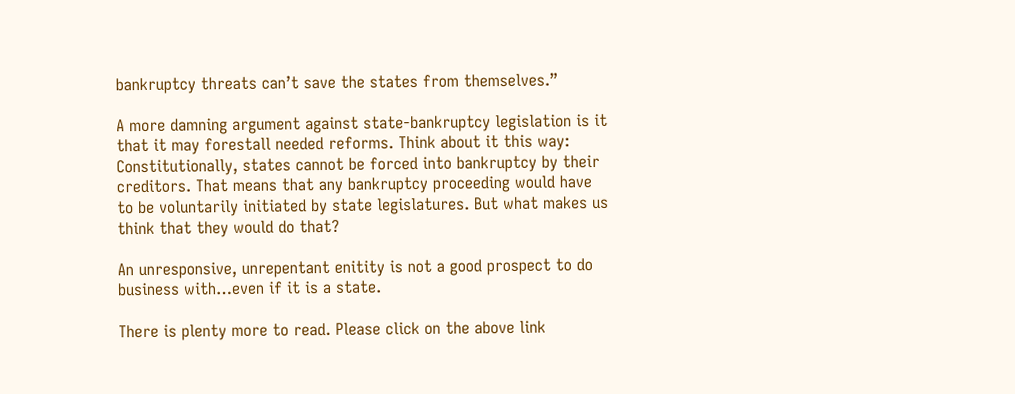bankruptcy threats can’t save the states from themselves.”

A more damning argument against state-bankruptcy legislation is it that it may forestall needed reforms. Think about it this way: Constitutionally, states cannot be forced into bankruptcy by their creditors. That means that any bankruptcy proceeding would have to be voluntarily initiated by state legislatures. But what makes us think that they would do that?

An unresponsive, unrepentant enitity is not a good prospect to do business with…even if it is a state.

There is plenty more to read. Please click on the above link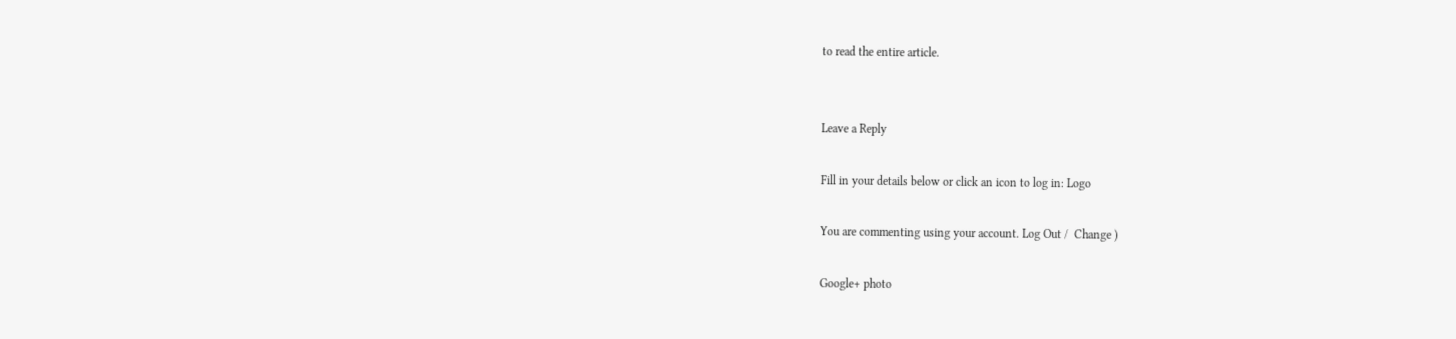to read the entire article.


Leave a Reply

Fill in your details below or click an icon to log in: Logo

You are commenting using your account. Log Out /  Change )

Google+ photo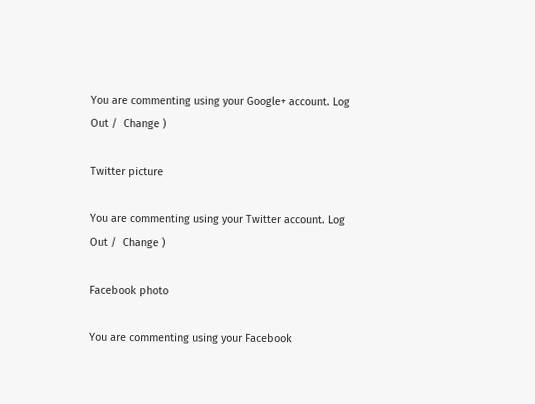You are commenting using your Google+ account. Log Out /  Change )

Twitter picture

You are commenting using your Twitter account. Log Out /  Change )

Facebook photo

You are commenting using your Facebook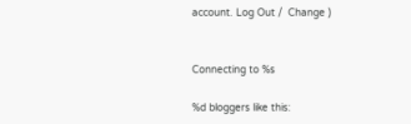account. Log Out /  Change )


Connecting to %s

%d bloggers like this: